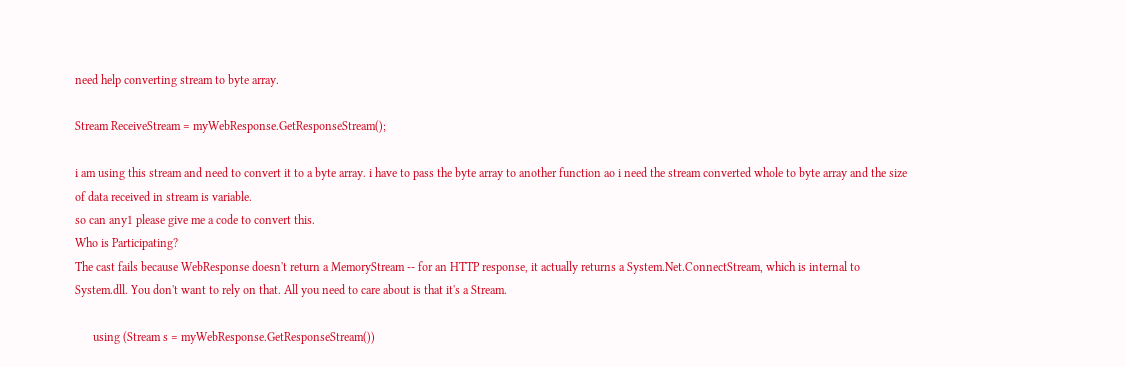need help converting stream to byte array.

Stream ReceiveStream = myWebResponse.GetResponseStream();

i am using this stream and need to convert it to a byte array. i have to pass the byte array to another function ao i need the stream converted whole to byte array and the size of data received in stream is variable.
so can any1 please give me a code to convert this.
Who is Participating?
The cast fails because WebResponse doesn't return a MemoryStream -- for an HTTP response, it actually returns a System.Net.ConnectStream, which is internal to System.dll. You don't want to rely on that. All you need to care about is that it's a Stream.

      using (Stream s = myWebResponse.GetResponseStream())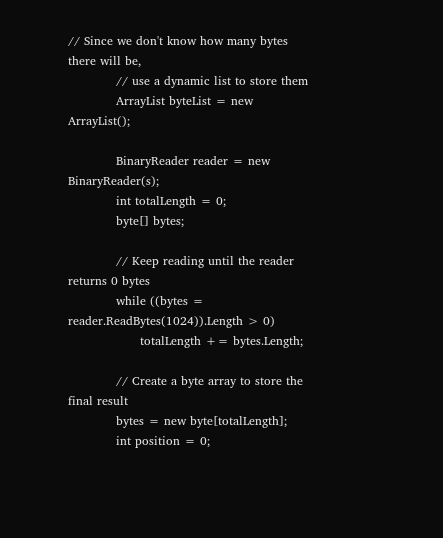// Since we don't know how many bytes there will be,
            // use a dynamic list to store them
            ArrayList byteList = new ArrayList();

            BinaryReader reader = new BinaryReader(s);
            int totalLength = 0;
            byte[] bytes;

            // Keep reading until the reader returns 0 bytes
            while ((bytes = reader.ReadBytes(1024)).Length > 0)
                  totalLength += bytes.Length;

            // Create a byte array to store the final result
            bytes = new byte[totalLength];
            int position = 0;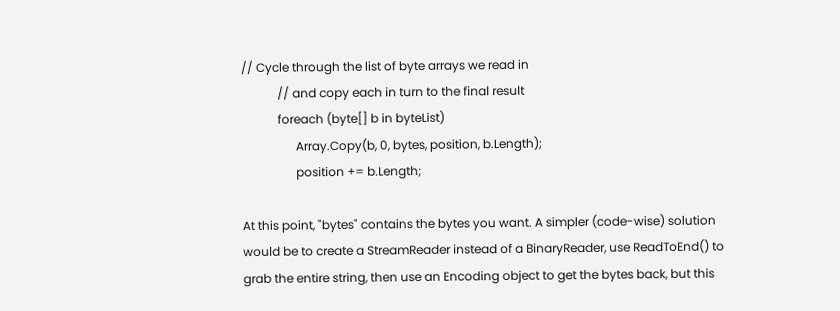// Cycle through the list of byte arrays we read in
            // and copy each in turn to the final result
            foreach (byte[] b in byteList)
                  Array.Copy(b, 0, bytes, position, b.Length);
                  position += b.Length;

At this point, "bytes" contains the bytes you want. A simpler (code-wise) solution would be to create a StreamReader instead of a BinaryReader, use ReadToEnd() to grab the entire string, then use an Encoding object to get the bytes back, but this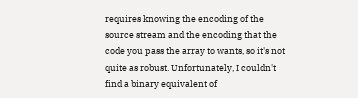requires knowing the encoding of the source stream and the encoding that the code you pass the array to wants, so it's not quite as robust. Unfortunately, I couldn't find a binary equivalent of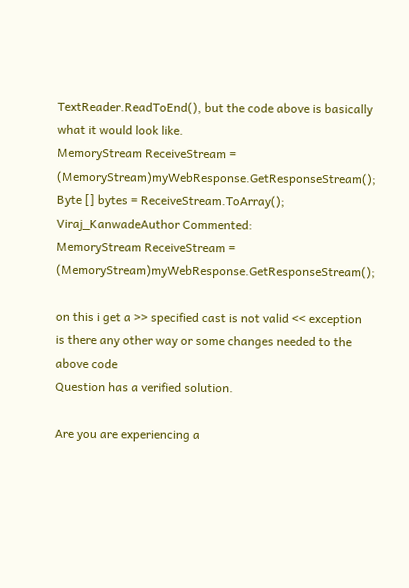TextReader.ReadToEnd(), but the code above is basically what it would look like.
MemoryStream ReceiveStream = (MemoryStream)myWebResponse.GetResponseStream();
Byte [] bytes = ReceiveStream.ToArray();
Viraj_KanwadeAuthor Commented:
MemoryStream ReceiveStream = (MemoryStream)myWebResponse.GetResponseStream();

on this i get a >> specified cast is not valid << exception
is there any other way or some changes needed to the above code
Question has a verified solution.

Are you are experiencing a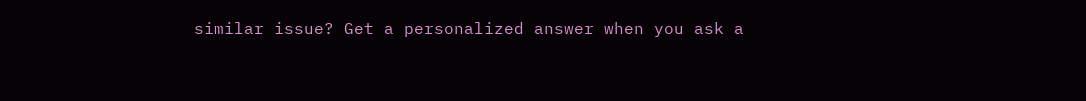similar issue? Get a personalized answer when you ask a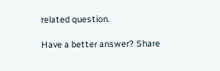related question.

Have a better answer? Share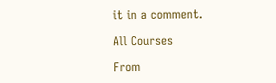it in a comment.

All Courses

From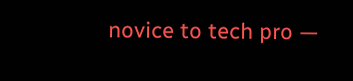novice to tech pro —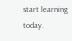start learning today.